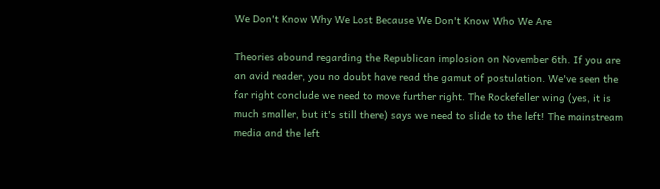We Don't Know Why We Lost Because We Don't Know Who We Are

Theories abound regarding the Republican implosion on November 6th. If you are an avid reader, you no doubt have read the gamut of postulation. We've seen the far right conclude we need to move further right. The Rockefeller wing (yes, it is much smaller, but it's still there) says we need to slide to the left! The mainstream media and the left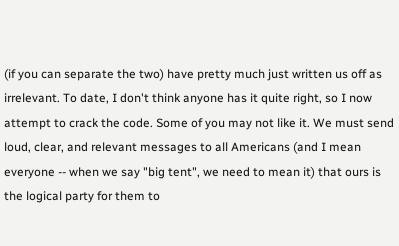(if you can separate the two) have pretty much just written us off as irrelevant. To date, I don't think anyone has it quite right, so I now attempt to crack the code. Some of you may not like it. We must send loud, clear, and relevant messages to all Americans (and I mean everyone -- when we say "big tent", we need to mean it) that ours is the logical party for them to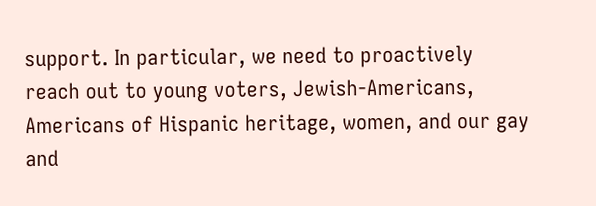support. In particular, we need to proactively reach out to young voters, Jewish-Americans, Americans of Hispanic heritage, women, and our gay and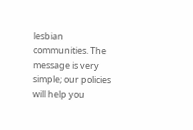lesbian communities. The message is very simple; our policies will help you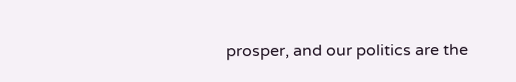prosper, and our politics are the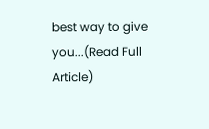best way to give you...(Read Full Article)